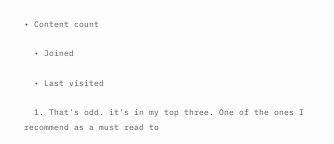• Content count

  • Joined

  • Last visited

  1. That's odd. it's in my top three. One of the ones I recommend as a must read to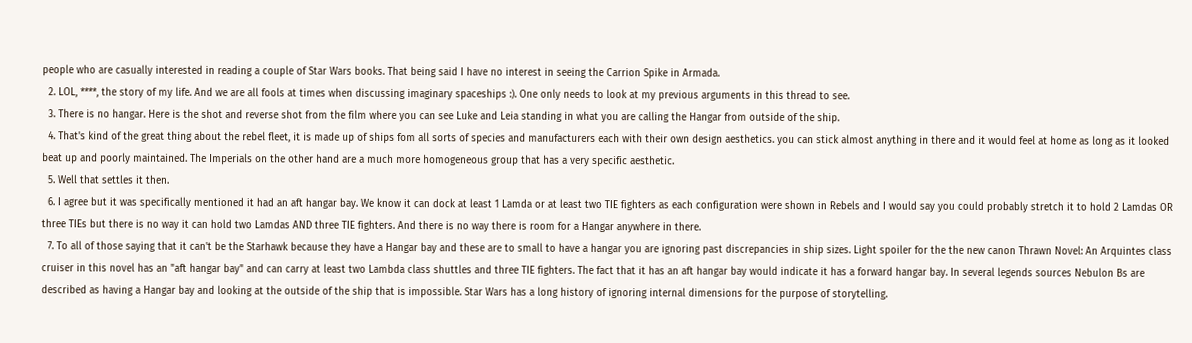people who are casually interested in reading a couple of Star Wars books. That being said I have no interest in seeing the Carrion Spike in Armada.
  2. LOL, ****, the story of my life. And we are all fools at times when discussing imaginary spaceships :). One only needs to look at my previous arguments in this thread to see.
  3. There is no hangar. Here is the shot and reverse shot from the film where you can see Luke and Leia standing in what you are calling the Hangar from outside of the ship.
  4. That's kind of the great thing about the rebel fleet, it is made up of ships fom all sorts of species and manufacturers each with their own design aesthetics. you can stick almost anything in there and it would feel at home as long as it looked beat up and poorly maintained. The Imperials on the other hand are a much more homogeneous group that has a very specific aesthetic.
  5. Well that settles it then.
  6. I agree but it was specifically mentioned it had an aft hangar bay. We know it can dock at least 1 Lamda or at least two TIE fighters as each configuration were shown in Rebels and I would say you could probably stretch it to hold 2 Lamdas OR three TIEs but there is no way it can hold two Lamdas AND three TIE fighters. And there is no way there is room for a Hangar anywhere in there.
  7. To all of those saying that it can't be the Starhawk because they have a Hangar bay and these are to small to have a hangar you are ignoring past discrepancies in ship sizes. Light spoiler for the the new canon Thrawn Novel: An Arquintes class cruiser in this novel has an "aft hangar bay" and can carry at least two Lambda class shuttles and three TIE fighters. The fact that it has an aft hangar bay would indicate it has a forward hangar bay. In several legends sources Nebulon Bs are described as having a Hangar bay and looking at the outside of the ship that is impossible. Star Wars has a long history of ignoring internal dimensions for the purpose of storytelling.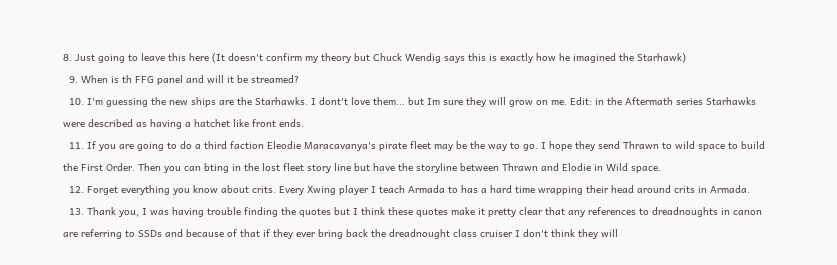8. Just going to leave this here (It doesn't confirm my theory but Chuck Wendig says this is exactly how he imagined the Starhawk)
  9. When is th FFG panel and will it be streamed?
  10. I'm guessing the new ships are the Starhawks. I dont't love them... but Im sure they will grow on me. Edit: in the Aftermath series Starhawks were described as having a hatchet like front ends.
  11. If you are going to do a third faction Eleodie Maracavanya's pirate fleet may be the way to go. I hope they send Thrawn to wild space to build the First Order. Then you can bting in the lost fleet story line but have the storyline between Thrawn and Elodie in Wild space.
  12. Forget everything you know about crits. Every Xwing player I teach Armada to has a hard time wrapping their head around crits in Armada.
  13. Thank you, I was having trouble finding the quotes but I think these quotes make it pretty clear that any references to dreadnoughts in canon are referring to SSDs and because of that if they ever bring back the dreadnought class cruiser I don't think they will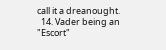call it a dreanought.
  14. Vader being an "Escort"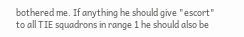bothered me. If anything he should give "escort" to all TIE squadrons in range 1 he should also be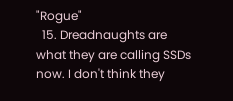"Rogue"
  15. Dreadnaughts are what they are calling SSDs now. I don't think they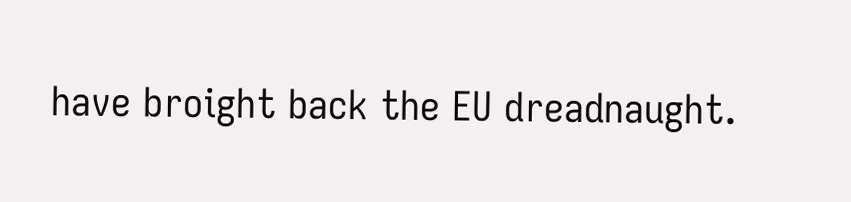have broight back the EU dreadnaught.